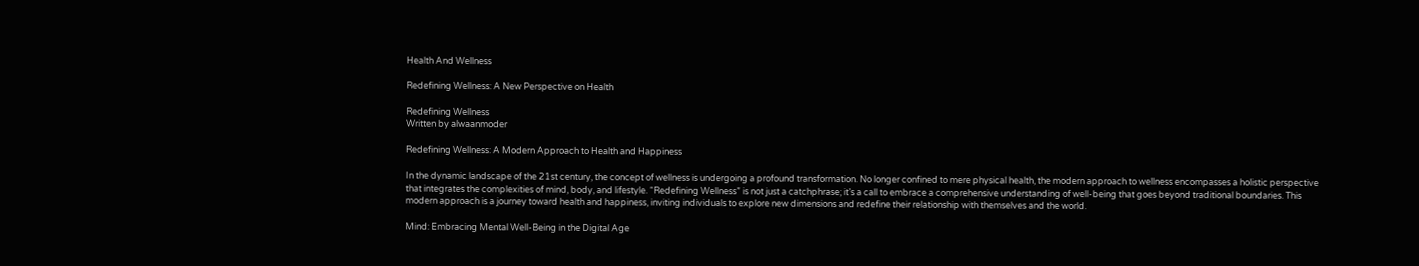Health And Wellness

Redefining Wellness: A New Perspective on Health

Redefining Wellness
Written by alwaanmoder

Redefining Wellness: A Modern Approach to Health and Happiness

In the dynamic landscape of the 21st century, the concept of wellness is undergoing a profound transformation. No longer confined to mere physical health, the modern approach to wellness encompasses a holistic perspective that integrates the complexities of mind, body, and lifestyle. “Redefining Wellness” is not just a catchphrase; it’s a call to embrace a comprehensive understanding of well-being that goes beyond traditional boundaries. This modern approach is a journey toward health and happiness, inviting individuals to explore new dimensions and redefine their relationship with themselves and the world.

Mind: Embracing Mental Well-Being in the Digital Age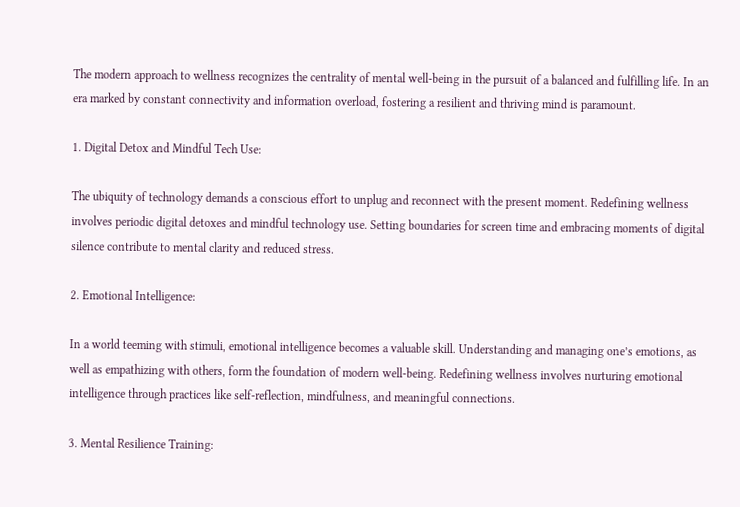The modern approach to wellness recognizes the centrality of mental well-being in the pursuit of a balanced and fulfilling life. In an era marked by constant connectivity and information overload, fostering a resilient and thriving mind is paramount.

1. Digital Detox and Mindful Tech Use:

The ubiquity of technology demands a conscious effort to unplug and reconnect with the present moment. Redefining wellness involves periodic digital detoxes and mindful technology use. Setting boundaries for screen time and embracing moments of digital silence contribute to mental clarity and reduced stress.

2. Emotional Intelligence:

In a world teeming with stimuli, emotional intelligence becomes a valuable skill. Understanding and managing one’s emotions, as well as empathizing with others, form the foundation of modern well-being. Redefining wellness involves nurturing emotional intelligence through practices like self-reflection, mindfulness, and meaningful connections.

3. Mental Resilience Training: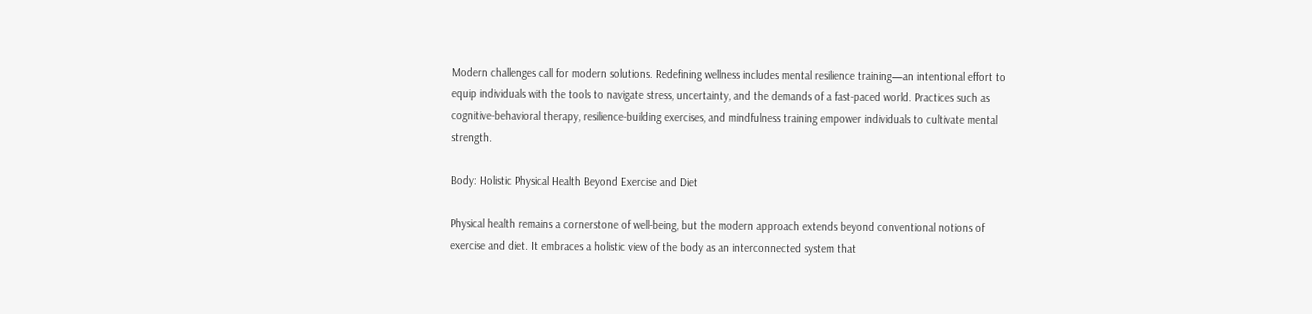Modern challenges call for modern solutions. Redefining wellness includes mental resilience training—an intentional effort to equip individuals with the tools to navigate stress, uncertainty, and the demands of a fast-paced world. Practices such as cognitive-behavioral therapy, resilience-building exercises, and mindfulness training empower individuals to cultivate mental strength.

Body: Holistic Physical Health Beyond Exercise and Diet

Physical health remains a cornerstone of well-being, but the modern approach extends beyond conventional notions of exercise and diet. It embraces a holistic view of the body as an interconnected system that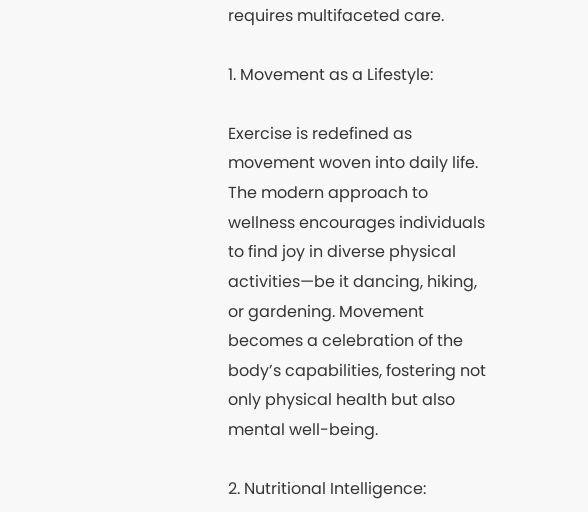requires multifaceted care.

1. Movement as a Lifestyle:

Exercise is redefined as movement woven into daily life. The modern approach to wellness encourages individuals to find joy in diverse physical activities—be it dancing, hiking, or gardening. Movement becomes a celebration of the body’s capabilities, fostering not only physical health but also mental well-being.

2. Nutritional Intelligence: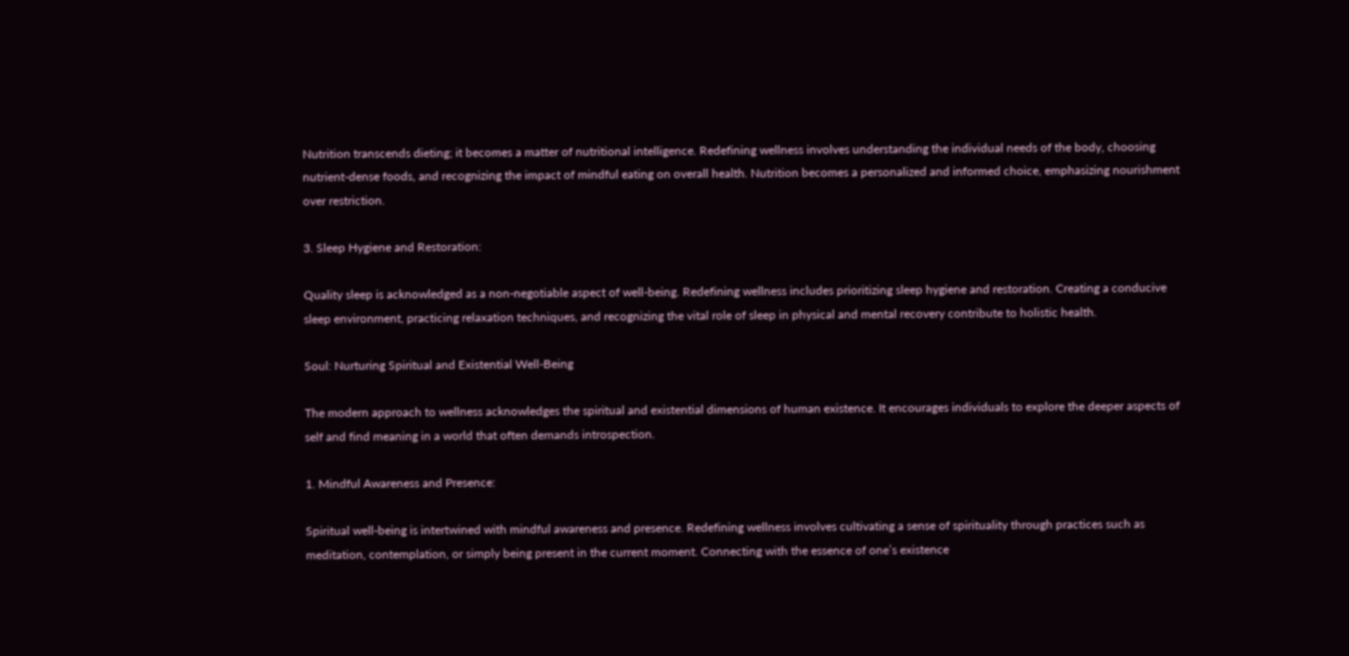Nutrition transcends dieting; it becomes a matter of nutritional intelligence. Redefining wellness involves understanding the individual needs of the body, choosing nutrient-dense foods, and recognizing the impact of mindful eating on overall health. Nutrition becomes a personalized and informed choice, emphasizing nourishment over restriction.

3. Sleep Hygiene and Restoration:

Quality sleep is acknowledged as a non-negotiable aspect of well-being. Redefining wellness includes prioritizing sleep hygiene and restoration. Creating a conducive sleep environment, practicing relaxation techniques, and recognizing the vital role of sleep in physical and mental recovery contribute to holistic health.

Soul: Nurturing Spiritual and Existential Well-Being

The modern approach to wellness acknowledges the spiritual and existential dimensions of human existence. It encourages individuals to explore the deeper aspects of self and find meaning in a world that often demands introspection.

1. Mindful Awareness and Presence:

Spiritual well-being is intertwined with mindful awareness and presence. Redefining wellness involves cultivating a sense of spirituality through practices such as meditation, contemplation, or simply being present in the current moment. Connecting with the essence of one’s existence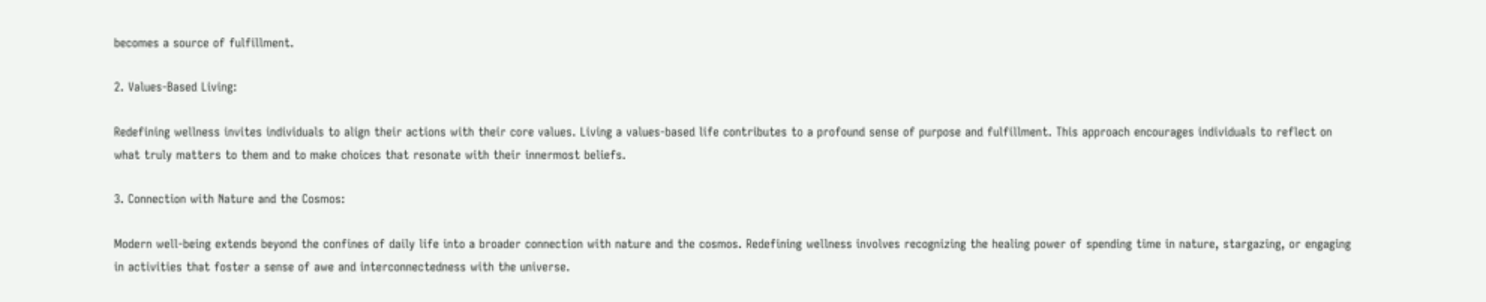becomes a source of fulfillment.

2. Values-Based Living:

Redefining wellness invites individuals to align their actions with their core values. Living a values-based life contributes to a profound sense of purpose and fulfillment. This approach encourages individuals to reflect on what truly matters to them and to make choices that resonate with their innermost beliefs.

3. Connection with Nature and the Cosmos:

Modern well-being extends beyond the confines of daily life into a broader connection with nature and the cosmos. Redefining wellness involves recognizing the healing power of spending time in nature, stargazing, or engaging in activities that foster a sense of awe and interconnectedness with the universe.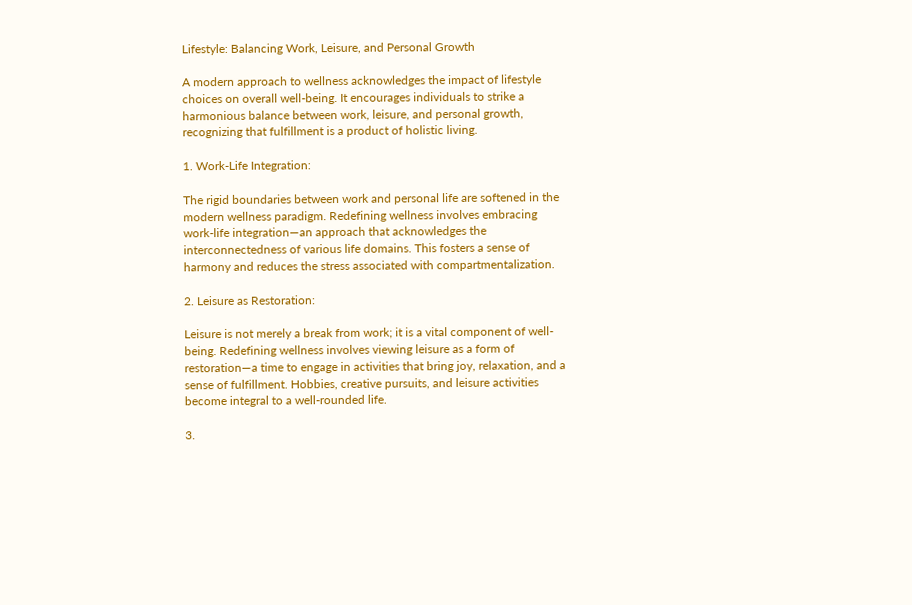Lifestyle: Balancing Work, Leisure, and Personal Growth

A modern approach to wellness acknowledges the impact of lifestyle choices on overall well-being. It encourages individuals to strike a harmonious balance between work, leisure, and personal growth, recognizing that fulfillment is a product of holistic living.

1. Work-Life Integration:

The rigid boundaries between work and personal life are softened in the modern wellness paradigm. Redefining wellness involves embracing work-life integration—an approach that acknowledges the interconnectedness of various life domains. This fosters a sense of harmony and reduces the stress associated with compartmentalization.

2. Leisure as Restoration:

Leisure is not merely a break from work; it is a vital component of well-being. Redefining wellness involves viewing leisure as a form of restoration—a time to engage in activities that bring joy, relaxation, and a sense of fulfillment. Hobbies, creative pursuits, and leisure activities become integral to a well-rounded life.

3.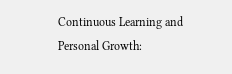Continuous Learning and Personal Growth: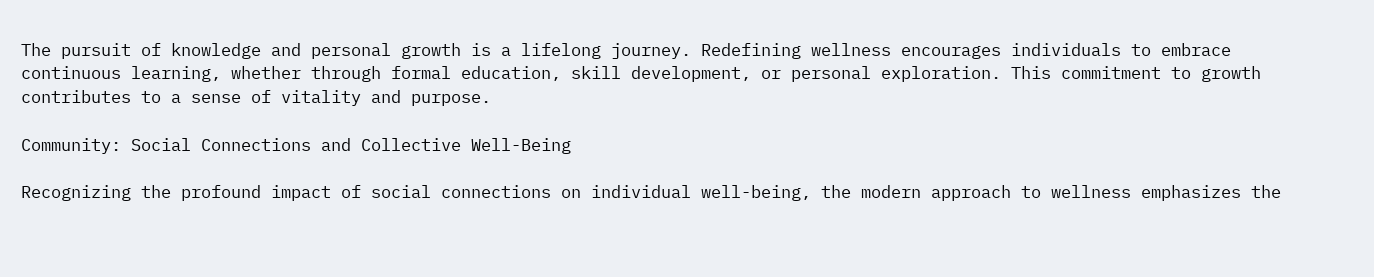The pursuit of knowledge and personal growth is a lifelong journey. Redefining wellness encourages individuals to embrace continuous learning, whether through formal education, skill development, or personal exploration. This commitment to growth contributes to a sense of vitality and purpose.

Community: Social Connections and Collective Well-Being

Recognizing the profound impact of social connections on individual well-being, the modern approach to wellness emphasizes the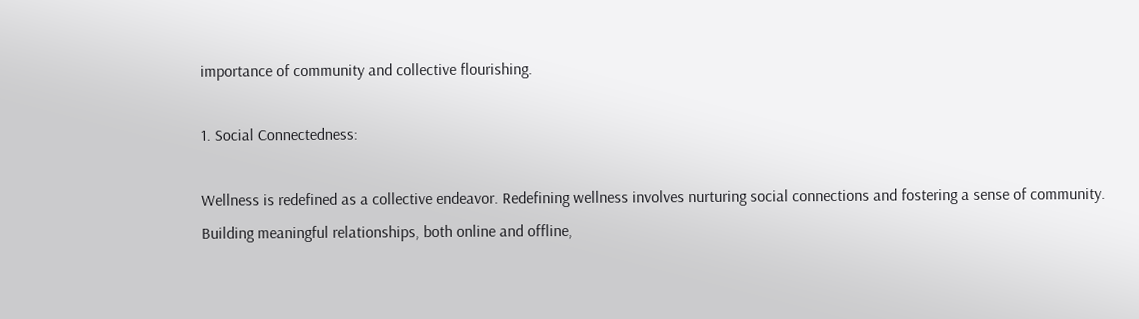importance of community and collective flourishing.

1. Social Connectedness:

Wellness is redefined as a collective endeavor. Redefining wellness involves nurturing social connections and fostering a sense of community. Building meaningful relationships, both online and offline,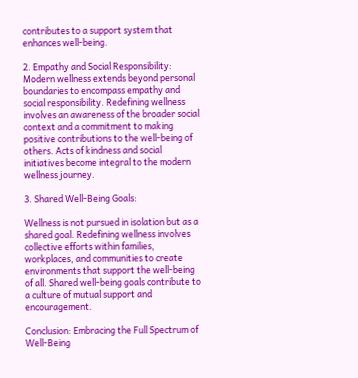contributes to a support system that enhances well-being.

2. Empathy and Social Responsibility: Modern wellness extends beyond personal boundaries to encompass empathy and social responsibility. Redefining wellness involves an awareness of the broader social context and a commitment to making positive contributions to the well-being of others. Acts of kindness and social initiatives become integral to the modern wellness journey.

3. Shared Well-Being Goals:

Wellness is not pursued in isolation but as a shared goal. Redefining wellness involves collective efforts within families, workplaces, and communities to create environments that support the well-being of all. Shared well-being goals contribute to a culture of mutual support and encouragement.

Conclusion: Embracing the Full Spectrum of Well-Being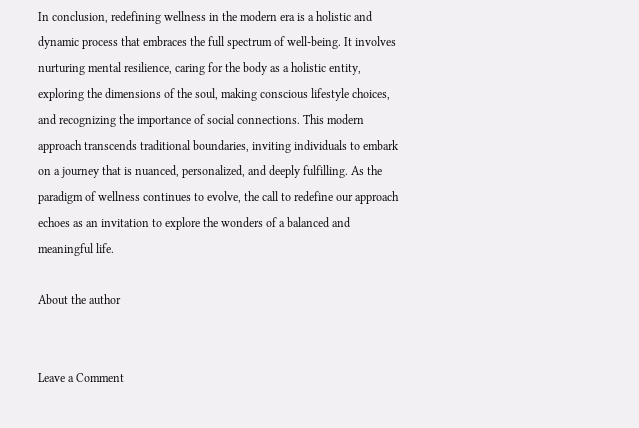In conclusion, redefining wellness in the modern era is a holistic and dynamic process that embraces the full spectrum of well-being. It involves nurturing mental resilience, caring for the body as a holistic entity, exploring the dimensions of the soul, making conscious lifestyle choices, and recognizing the importance of social connections. This modern approach transcends traditional boundaries, inviting individuals to embark on a journey that is nuanced, personalized, and deeply fulfilling. As the paradigm of wellness continues to evolve, the call to redefine our approach echoes as an invitation to explore the wonders of a balanced and meaningful life.

About the author


Leave a Comment